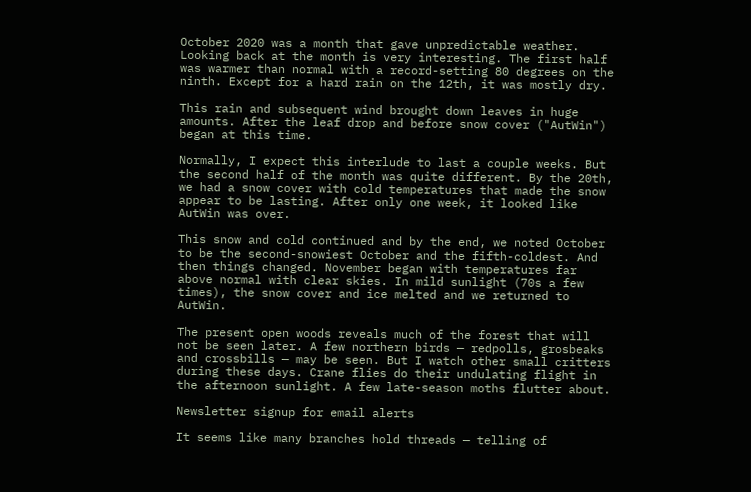October 2020 was a month that gave unpredictable weather. Looking back at the month is very interesting. The first half was warmer than normal with a record-setting 80 degrees on the ninth. Except for a hard rain on the 12th, it was mostly dry.

This rain and subsequent wind brought down leaves in huge amounts. After the leaf drop and before snow cover ("AutWin") began at this time.

Normally, I expect this interlude to last a couple weeks. But the second half of the month was quite different. By the 20th, we had a snow cover with cold temperatures that made the snow appear to be lasting. After only one week, it looked like AutWin was over.

This snow and cold continued and by the end, we noted October to be the second-snowiest October and the fifth-coldest. And then things changed. November began with temperatures far above normal with clear skies. In mild sunlight (70s a few times), the snow cover and ice melted and we returned to AutWin.

The present open woods reveals much of the forest that will not be seen later. A few northern birds — redpolls, grosbeaks and crossbills — may be seen. But I watch other small critters during these days. Crane flies do their undulating flight in the afternoon sunlight. A few late-season moths flutter about.

Newsletter signup for email alerts

It seems like many branches hold threads — telling of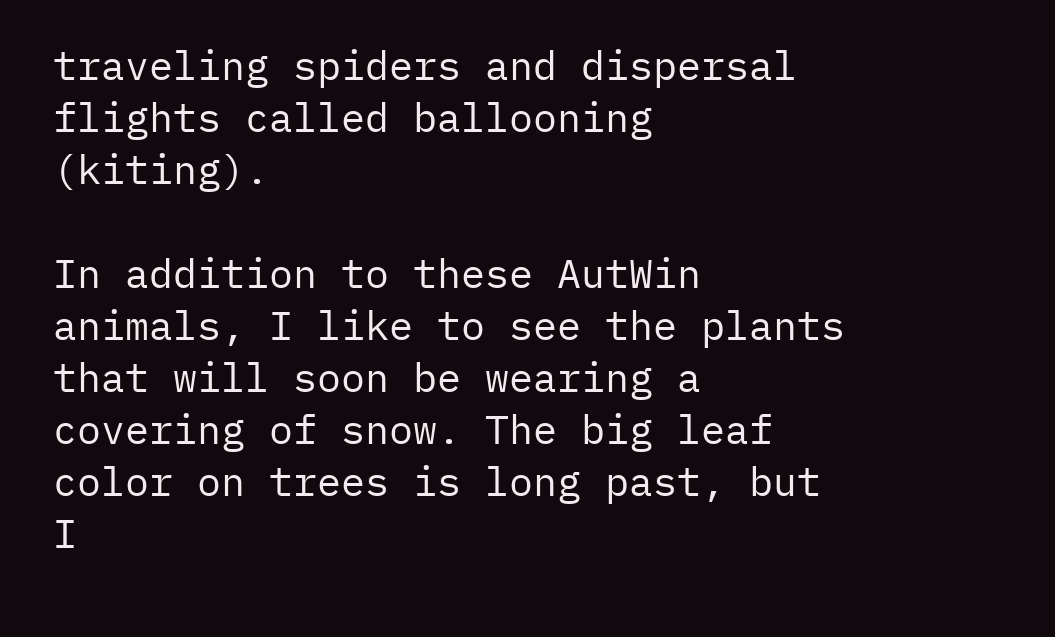traveling spiders and dispersal flights called ballooning (kiting).

In addition to these AutWin animals, I like to see the plants that will soon be wearing a covering of snow. The big leaf color on trees is long past, but I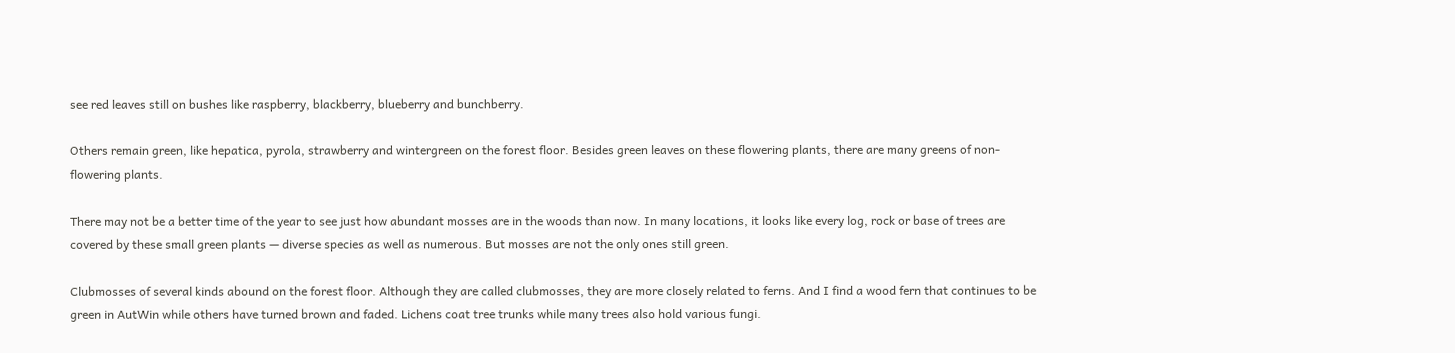see red leaves still on bushes like raspberry, blackberry, blueberry and bunchberry.

Others remain green, like hepatica, pyrola, strawberry and wintergreen on the forest floor. Besides green leaves on these flowering plants, there are many greens of non-flowering plants.

There may not be a better time of the year to see just how abundant mosses are in the woods than now. In many locations, it looks like every log, rock or base of trees are covered by these small green plants — diverse species as well as numerous. But mosses are not the only ones still green.

Clubmosses of several kinds abound on the forest floor. Although they are called clubmosses, they are more closely related to ferns. And I find a wood fern that continues to be green in AutWin while others have turned brown and faded. Lichens coat tree trunks while many trees also hold various fungi.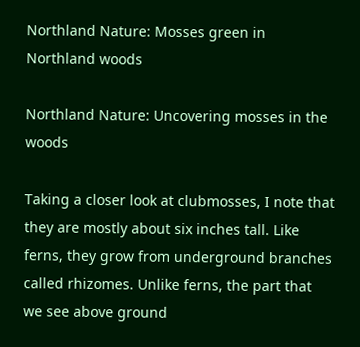Northland Nature: Mosses green in Northland woods

Northland Nature: Uncovering mosses in the woods

Taking a closer look at clubmosses, I note that they are mostly about six inches tall. Like ferns, they grow from underground branches called rhizomes. Unlike ferns, the part that we see above ground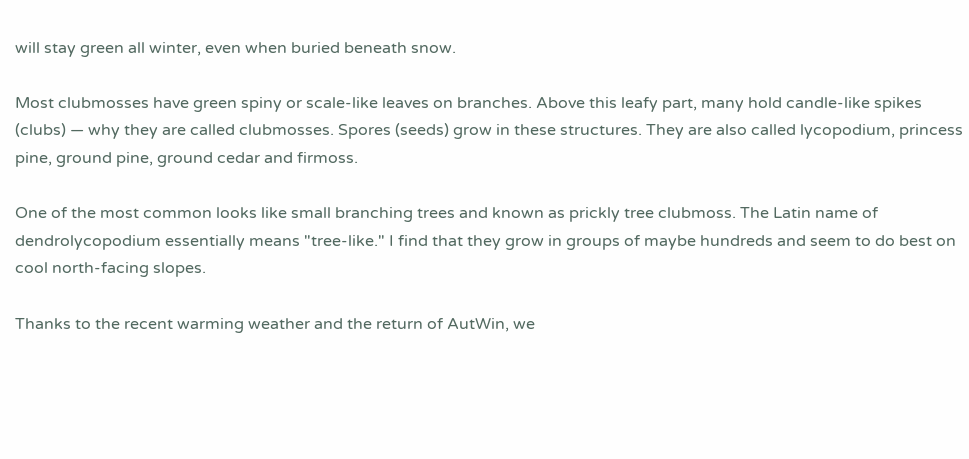will stay green all winter, even when buried beneath snow.

Most clubmosses have green spiny or scale-like leaves on branches. Above this leafy part, many hold candle-like spikes (clubs) — why they are called clubmosses. Spores (seeds) grow in these structures. They are also called lycopodium, princess pine, ground pine, ground cedar and firmoss.

One of the most common looks like small branching trees and known as prickly tree clubmoss. The Latin name of dendrolycopodium essentially means "tree-like." I find that they grow in groups of maybe hundreds and seem to do best on cool north-facing slopes.

Thanks to the recent warming weather and the return of AutWin, we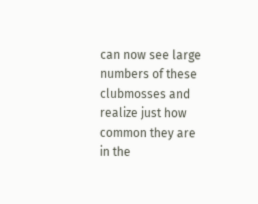can now see large numbers of these clubmosses and realize just how common they are in the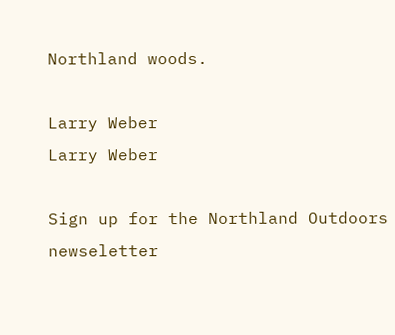Northland woods.

Larry Weber
Larry Weber

Sign up for the Northland Outdoors newseletter